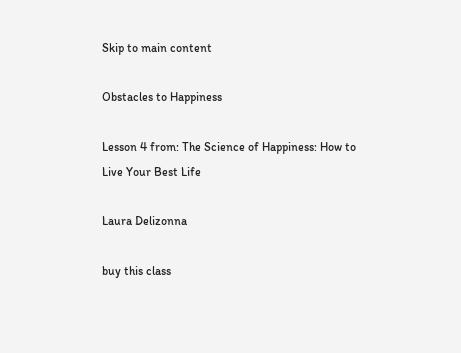Skip to main content

Obstacles to Happiness

Lesson 4 from: The Science of Happiness: How to Live Your Best Life

Laura Delizonna

buy this class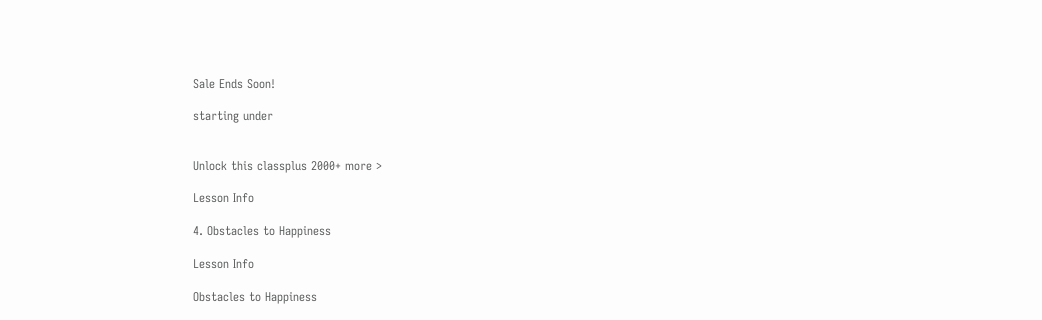Sale Ends Soon!

starting under


Unlock this classplus 2000+ more >

Lesson Info

4. Obstacles to Happiness

Lesson Info

Obstacles to Happiness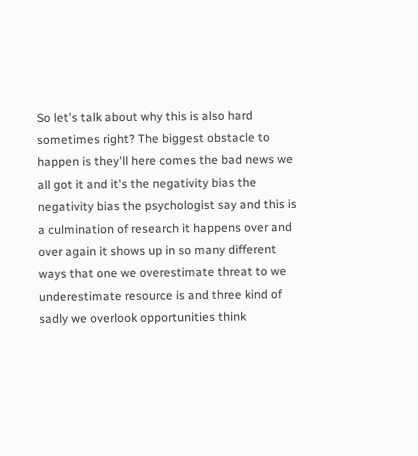So let's talk about why this is also hard sometimes right? The biggest obstacle to happen is they'll here comes the bad news we all got it and it's the negativity bias the negativity bias the psychologist say and this is a culmination of research it happens over and over again it shows up in so many different ways that one we overestimate threat to we underestimate resource is and three kind of sadly we overlook opportunities think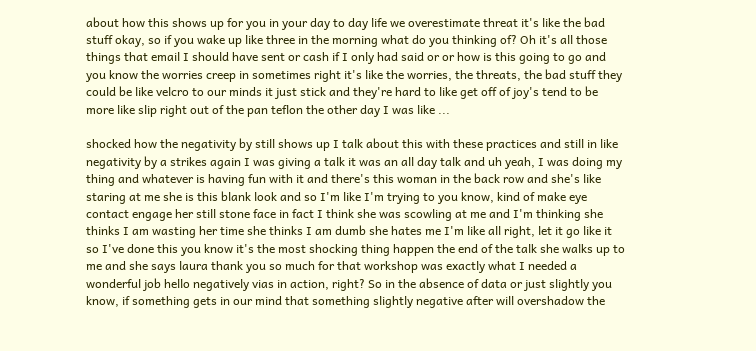about how this shows up for you in your day to day life we overestimate threat it's like the bad stuff okay, so if you wake up like three in the morning what do you thinking of? Oh it's all those things that email I should have sent or cash if I only had said or or how is this going to go and you know the worries creep in sometimes right it's like the worries, the threats, the bad stuff they could be like velcro to our minds it just stick and they're hard to like get off of joy's tend to be more like slip right out of the pan teflon the other day I was like ...

shocked how the negativity by still shows up I talk about this with these practices and still in like negativity by a strikes again I was giving a talk it was an all day talk and uh yeah, I was doing my thing and whatever is having fun with it and there's this woman in the back row and she's like staring at me she is this blank look and so I'm like I'm trying to you know, kind of make eye contact engage her still stone face in fact I think she was scowling at me and I'm thinking she thinks I am wasting her time she thinks I am dumb she hates me I'm like all right, let it go like it so I've done this you know it's the most shocking thing happen the end of the talk she walks up to me and she says laura thank you so much for that workshop was exactly what I needed a wonderful job hello negatively vias in action, right? So in the absence of data or just slightly you know, if something gets in our mind that something slightly negative after will overshadow the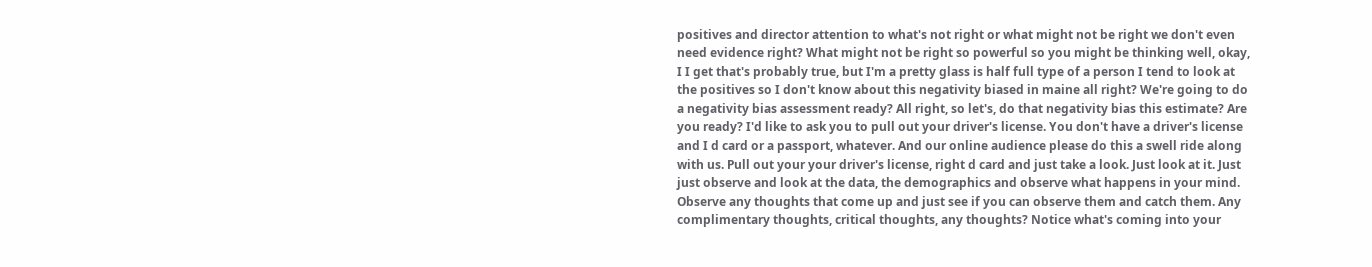positives and director attention to what's not right or what might not be right we don't even need evidence right? What might not be right so powerful so you might be thinking well, okay, I I get that's probably true, but I'm a pretty glass is half full type of a person I tend to look at the positives so I don't know about this negativity biased in maine all right? We're going to do a negativity bias assessment ready? All right, so let's, do that negativity bias this estimate? Are you ready? I'd like to ask you to pull out your driver's license. You don't have a driver's license and I d card or a passport, whatever. And our online audience please do this a swell ride along with us. Pull out your your driver's license, right d card and just take a look. Just look at it. Just just observe and look at the data, the demographics and observe what happens in your mind. Observe any thoughts that come up and just see if you can observe them and catch them. Any complimentary thoughts, critical thoughts, any thoughts? Notice what's coming into your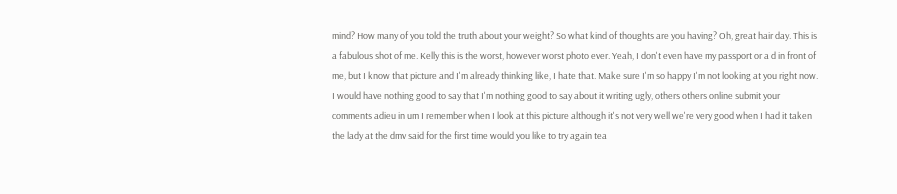mind? How many of you told the truth about your weight? So what kind of thoughts are you having? Oh, great hair day. This is a fabulous shot of me. Kelly this is the worst, however worst photo ever. Yeah, I don't even have my passport or a d in front of me, but I know that picture and I'm already thinking like, I hate that. Make sure I'm so happy I'm not looking at you right now. I would have nothing good to say that I'm nothing good to say about it writing ugly, others others online submit your comments adieu in um I remember when I look at this picture although it's not very well we're very good when I had it taken the lady at the dmv said for the first time would you like to try again tea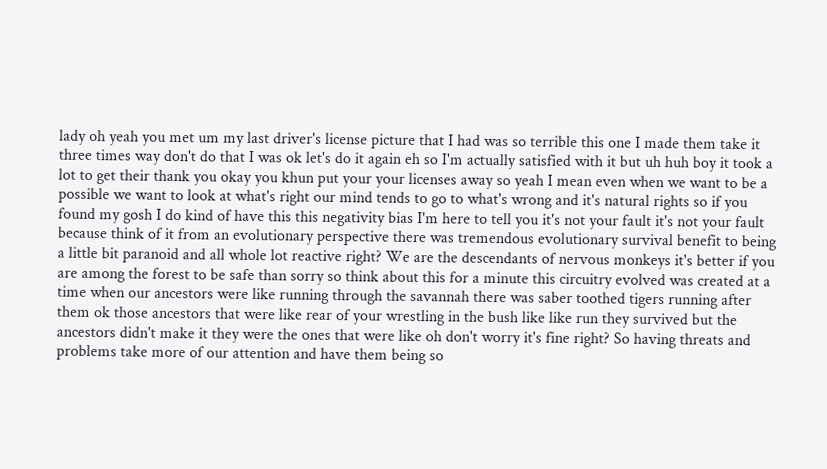lady oh yeah you met um my last driver's license picture that I had was so terrible this one I made them take it three times way don't do that I was ok let's do it again eh so I'm actually satisfied with it but uh huh boy it took a lot to get their thank you okay you khun put your your licenses away so yeah I mean even when we want to be a possible we want to look at what's right our mind tends to go to what's wrong and it's natural rights so if you found my gosh I do kind of have this this negativity bias I'm here to tell you it's not your fault it's not your fault because think of it from an evolutionary perspective there was tremendous evolutionary survival benefit to being a little bit paranoid and all whole lot reactive right? We are the descendants of nervous monkeys it's better if you are among the forest to be safe than sorry so think about this for a minute this circuitry evolved was created at a time when our ancestors were like running through the savannah there was saber toothed tigers running after them ok those ancestors that were like rear of your wrestling in the bush like like run they survived but the ancestors didn't make it they were the ones that were like oh don't worry it's fine right? So having threats and problems take more of our attention and have them being so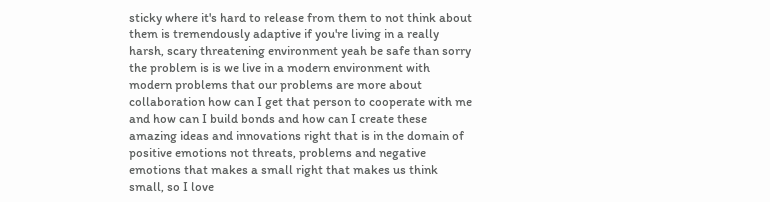sticky where it's hard to release from them to not think about them is tremendously adaptive if you're living in a really harsh, scary threatening environment yeah be safe than sorry the problem is is we live in a modern environment with modern problems that our problems are more about collaboration how can I get that person to cooperate with me and how can I build bonds and how can I create these amazing ideas and innovations right that is in the domain of positive emotions not threats, problems and negative emotions that makes a small right that makes us think small, so I love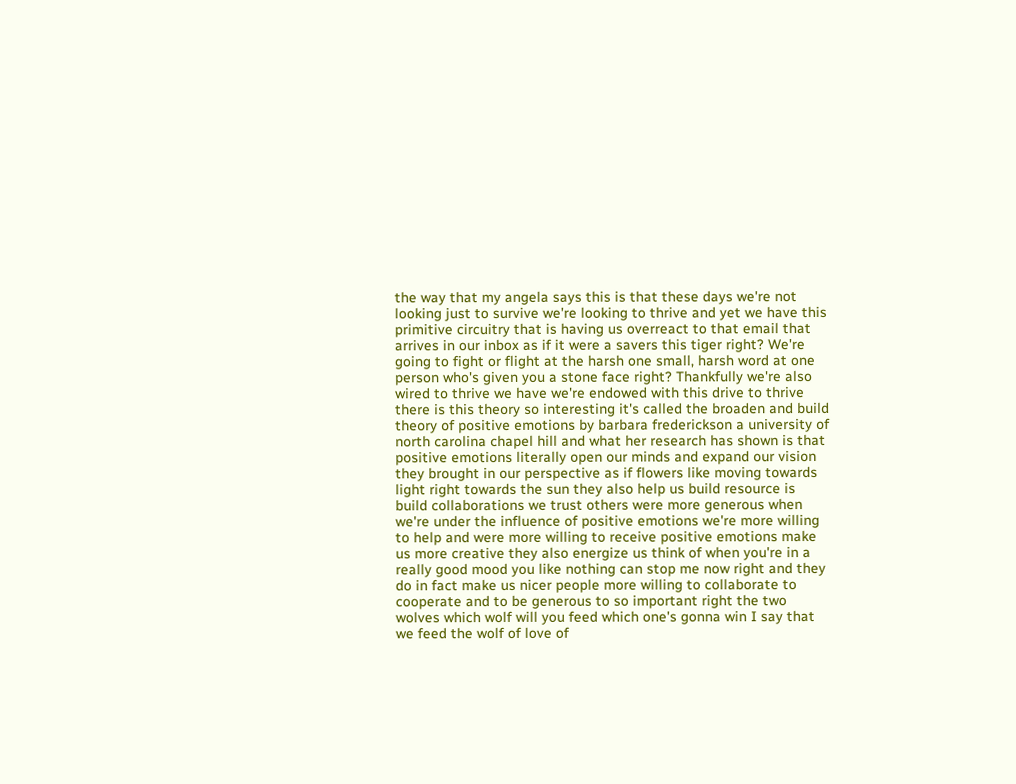the way that my angela says this is that these days we're not looking just to survive we're looking to thrive and yet we have this primitive circuitry that is having us overreact to that email that arrives in our inbox as if it were a savers this tiger right? We're going to fight or flight at the harsh one small, harsh word at one person who's given you a stone face right? Thankfully we're also wired to thrive we have we're endowed with this drive to thrive there is this theory so interesting it's called the broaden and build theory of positive emotions by barbara frederickson a university of north carolina chapel hill and what her research has shown is that positive emotions literally open our minds and expand our vision they brought in our perspective as if flowers like moving towards light right towards the sun they also help us build resource is build collaborations we trust others were more generous when we're under the influence of positive emotions we're more willing to help and were more willing to receive positive emotions make us more creative they also energize us think of when you're in a really good mood you like nothing can stop me now right and they do in fact make us nicer people more willing to collaborate to cooperate and to be generous to so important right the two wolves which wolf will you feed which one's gonna win I say that we feed the wolf of love of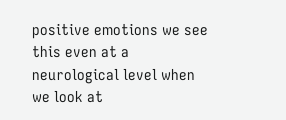positive emotions we see this even at a neurological level when we look at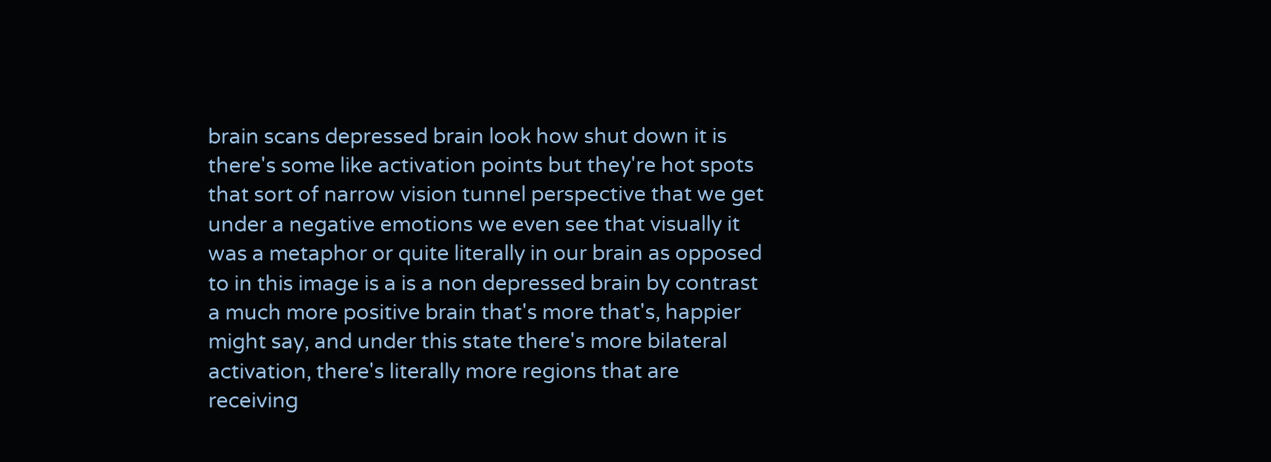brain scans depressed brain look how shut down it is there's some like activation points but they're hot spots that sort of narrow vision tunnel perspective that we get under a negative emotions we even see that visually it was a metaphor or quite literally in our brain as opposed to in this image is a is a non depressed brain by contrast a much more positive brain that's more that's, happier might say, and under this state there's more bilateral activation, there's literally more regions that are receiving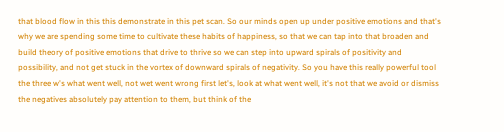that blood flow in this this demonstrate in this pet scan. So our minds open up under positive emotions and that's why we are spending some time to cultivate these habits of happiness, so that we can tap into that broaden and build theory of positive emotions that drive to thrive so we can step into upward spirals of positivity and possibility, and not get stuck in the vortex of downward spirals of negativity. So you have this really powerful tool the three w's what went well, not wet went wrong first let's, look at what went well, it's not that we avoid or dismiss the negatives absolutely pay attention to them, but think of the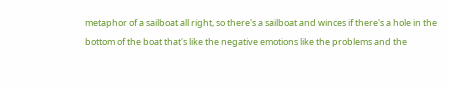metaphor of a sailboat all right, so there's a sailboat and winces if there's a hole in the bottom of the boat that's like the negative emotions like the problems and the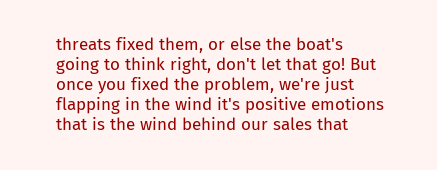threats fixed them, or else the boat's going to think right, don't let that go! But once you fixed the problem, we're just flapping in the wind it's positive emotions that is the wind behind our sales that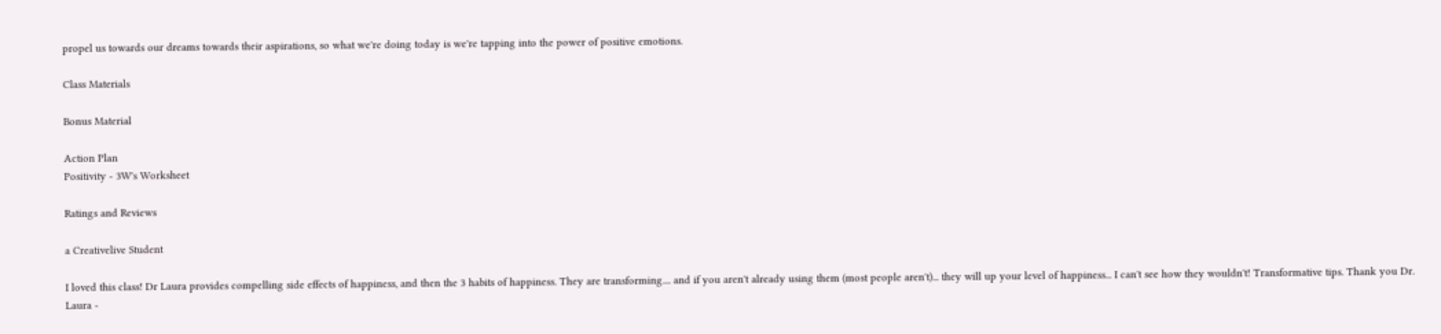propel us towards our dreams towards their aspirations, so what we're doing today is we're tapping into the power of positive emotions.

Class Materials

Bonus Material

Action Plan
Positivity - 3W's Worksheet

Ratings and Reviews

a Creativelive Student

I loved this class! Dr Laura provides compelling side effects of happiness, and then the 3 habits of happiness. They are transforming.... and if you aren't already using them (most people aren't)... they will up your level of happiness... I can't see how they wouldn't! Transformative tips. Thank you Dr. Laura -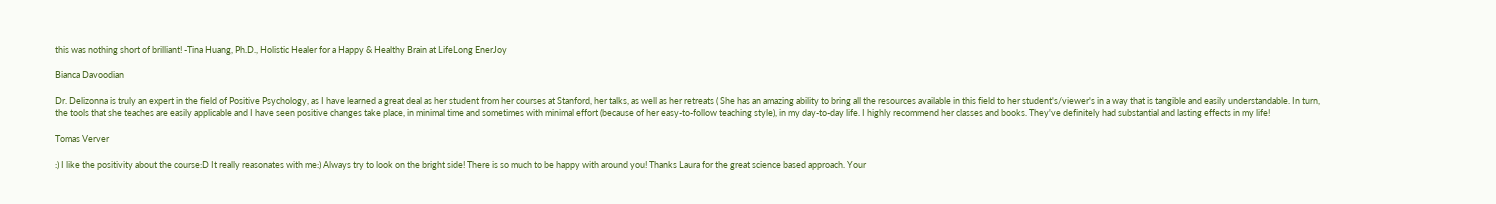this was nothing short of brilliant! -Tina Huang, Ph.D., Holistic Healer for a Happy & Healthy Brain at LifeLong EnerJoy

Bianca Davoodian

Dr. Delizonna is truly an expert in the field of Positive Psychology, as I have learned a great deal as her student from her courses at Stanford, her talks, as well as her retreats ( She has an amazing ability to bring all the resources available in this field to her student's/viewer's in a way that is tangible and easily understandable. In turn, the tools that she teaches are easily applicable and I have seen positive changes take place, in minimal time and sometimes with minimal effort (because of her easy-to-follow teaching style), in my day-to-day life. I highly recommend her classes and books. They've definitely had substantial and lasting effects in my life!

Tomas Verver

:) I like the positivity about the course:D It really reasonates with me:) Always try to look on the bright side! There is so much to be happy with around you! Thanks Laura for the great science based approach. Your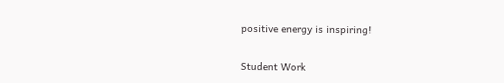positive energy is inspiring!

Student Work